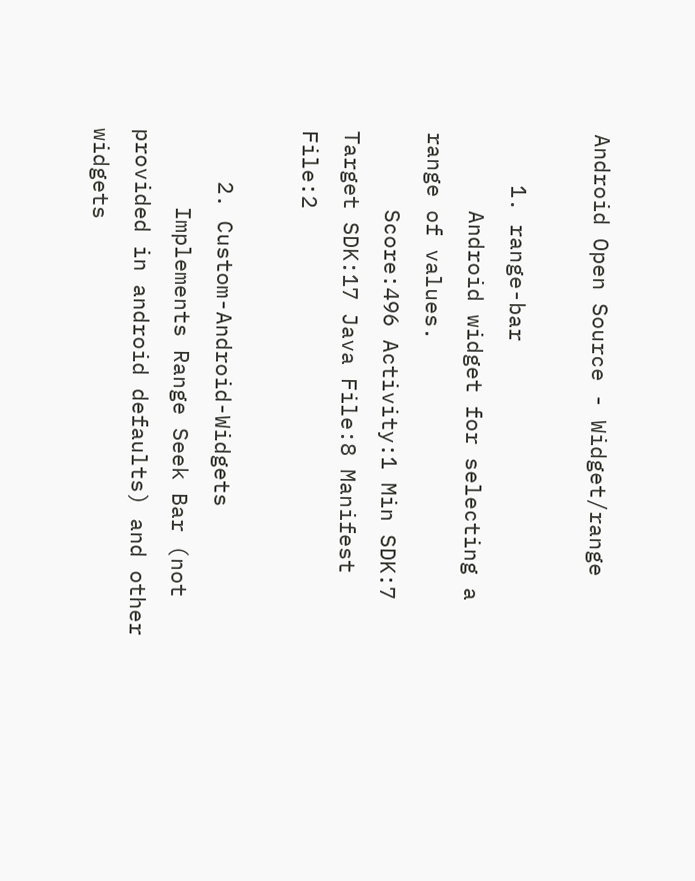Android Open Source - Widget/range

    1. range-bar
      Android widget for selecting a range of values.
      Score:496 Activity:1 Min SDK:7 Target SDK:17 Java File:8 Manifest File:2

    2. Custom-Android-Widgets
      Implements Range Seek Bar (not provided in android defaults) and other widgets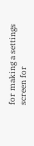for making a settings screen for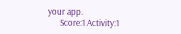your app.
      Score:1 Activity:1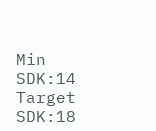Min SDK:14 Target SDK:18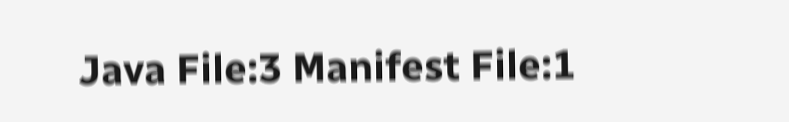Java File:3 Manifest File:1